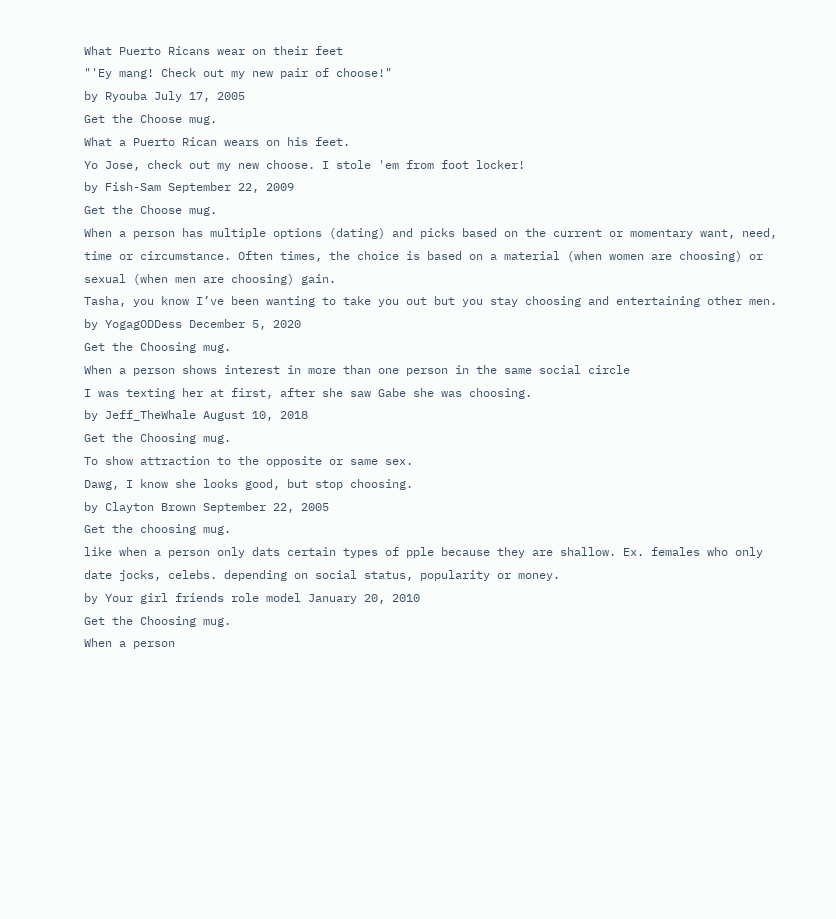What Puerto Ricans wear on their feet
"'Ey mang! Check out my new pair of choose!"
by Ryouba July 17, 2005
Get the Choose mug.
What a Puerto Rican wears on his feet.
Yo Jose, check out my new choose. I stole 'em from foot locker!
by Fish-Sam September 22, 2009
Get the Choose mug.
When a person has multiple options (dating) and picks based on the current or momentary want, need, time or circumstance. Often times, the choice is based on a material (when women are choosing) or sexual (when men are choosing) gain.
Tasha, you know I’ve been wanting to take you out but you stay choosing and entertaining other men.
by YogagODDess December 5, 2020
Get the Choosing mug.
When a person shows interest in more than one person in the same social circle
I was texting her at first, after she saw Gabe she was choosing.
by Jeff_TheWhale August 10, 2018
Get the Choosing mug.
To show attraction to the opposite or same sex.
Dawg, I know she looks good, but stop choosing.
by Clayton Brown September 22, 2005
Get the choosing mug.
like when a person only dats certain types of pple because they are shallow. Ex. females who only date jocks, celebs. depending on social status, popularity or money.
by Your girl friends role model January 20, 2010
Get the Choosing mug.
When a person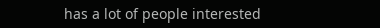has a lot of people interested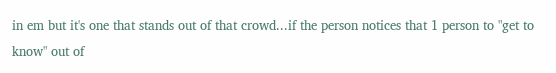in em but it's one that stands out of that crowd...if the person notices that 1 person to "get to know" out of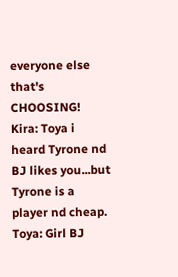everyone else that's CHOOSING!
Kira: Toya i heard Tyrone nd BJ likes you...but Tyrone is a player nd cheap.
Toya: Girl BJ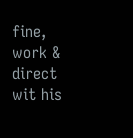fine, work & direct wit his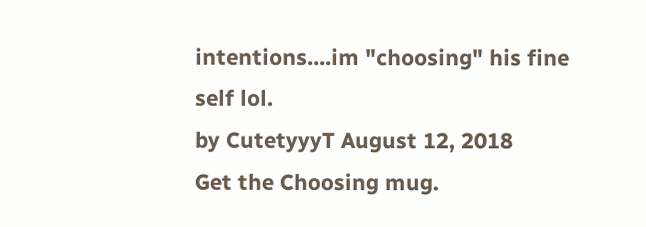intentions....im "choosing" his fine self lol.
by CutetyyyT August 12, 2018
Get the Choosing mug.